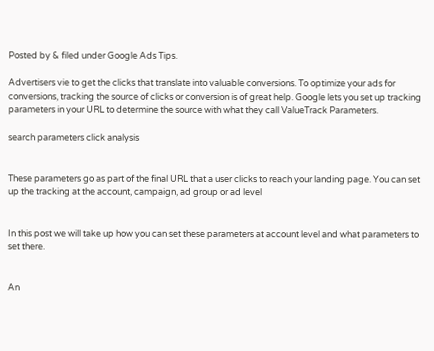Posted by & filed under Google Ads Tips.

Advertisers vie to get the clicks that translate into valuable conversions. To optimize your ads for conversions, tracking the source of clicks or conversion is of great help. Google lets you set up tracking parameters in your URL to determine the source with what they call ValueTrack Parameters.

search parameters click analysis


These parameters go as part of the final URL that a user clicks to reach your landing page. You can set up the tracking at the account, campaign, ad group or ad level


In this post we will take up how you can set these parameters at account level and what parameters to set there.


An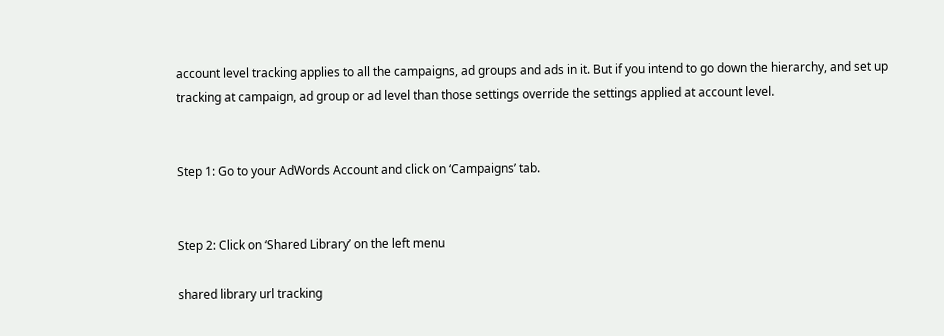account level tracking applies to all the campaigns, ad groups and ads in it. But if you intend to go down the hierarchy, and set up tracking at campaign, ad group or ad level than those settings override the settings applied at account level.


Step 1: Go to your AdWords Account and click on ‘Campaigns’ tab.


Step 2: Click on ‘Shared Library’ on the left menu

shared library url tracking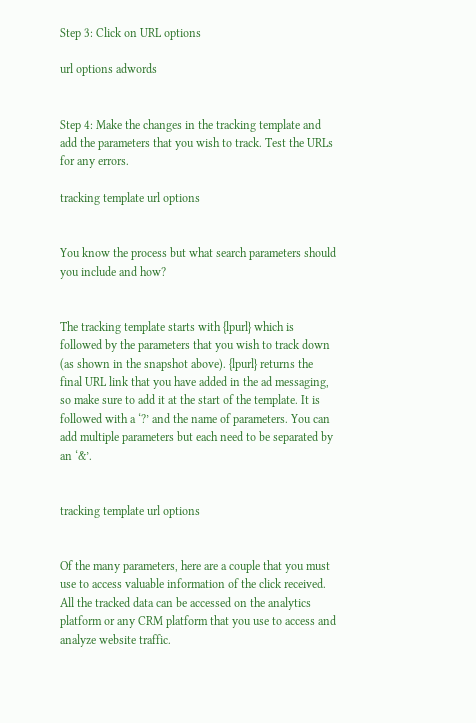Step 3: Click on URL options

url options adwords


Step 4: Make the changes in the tracking template and add the parameters that you wish to track. Test the URLs for any errors.

tracking template url options


You know the process but what search parameters should you include and how?


The tracking template starts with {lpurl} which is followed by the parameters that you wish to track down (as shown in the snapshot above). {lpurl} returns the final URL link that you have added in the ad messaging, so make sure to add it at the start of the template. It is followed with a ‘?’ and the name of parameters. You can add multiple parameters but each need to be separated by an ‘&’.


tracking template url options


Of the many parameters, here are a couple that you must use to access valuable information of the click received. All the tracked data can be accessed on the analytics platform or any CRM platform that you use to access and analyze website traffic.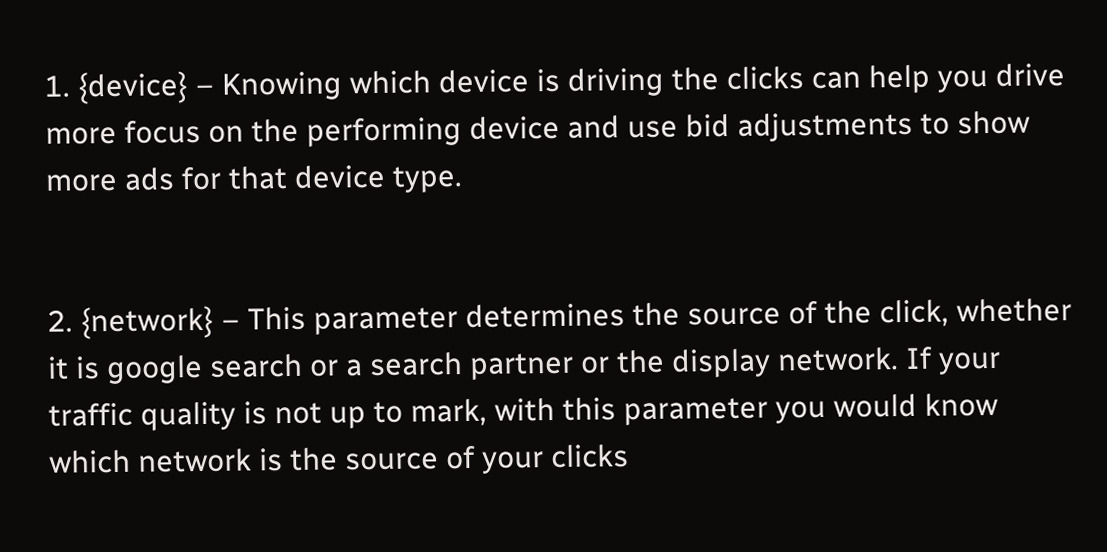1. {device} – Knowing which device is driving the clicks can help you drive more focus on the performing device and use bid adjustments to show more ads for that device type.


2. {network} – This parameter determines the source of the click, whether it is google search or a search partner or the display network. If your traffic quality is not up to mark, with this parameter you would know which network is the source of your clicks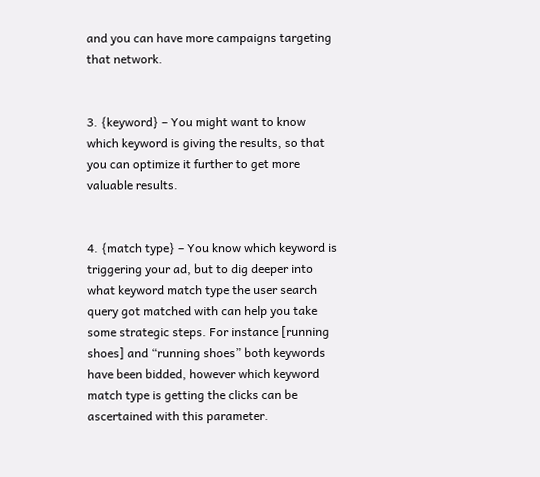and you can have more campaigns targeting that network.


3. {keyword} – You might want to know which keyword is giving the results, so that you can optimize it further to get more valuable results.


4. {match type} – You know which keyword is triggering your ad, but to dig deeper into what keyword match type the user search query got matched with can help you take some strategic steps. For instance [running shoes] and “running shoes” both keywords have been bidded, however which keyword match type is getting the clicks can be ascertained with this parameter.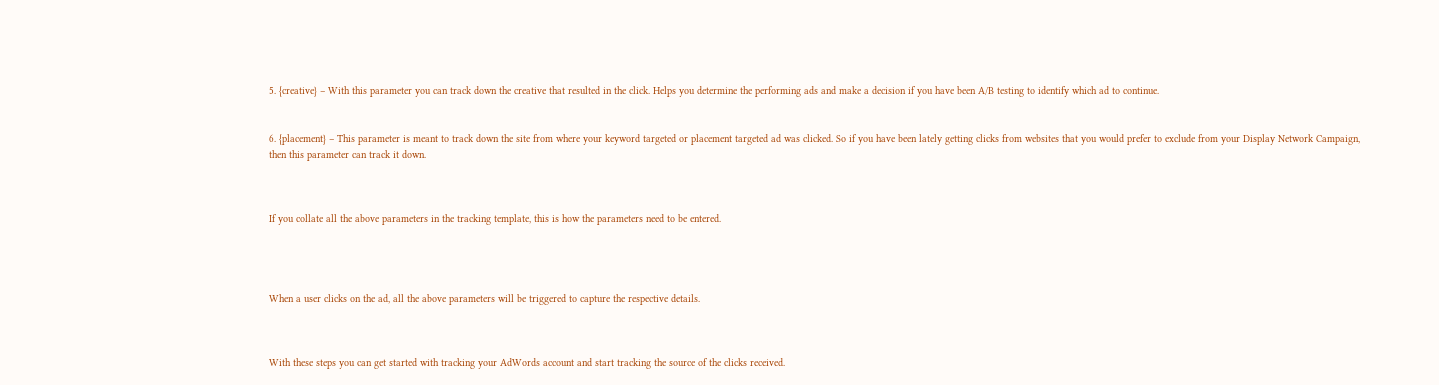5. {creative} – With this parameter you can track down the creative that resulted in the click. Helps you determine the performing ads and make a decision if you have been A/B testing to identify which ad to continue.


6. {placement} – This parameter is meant to track down the site from where your keyword targeted or placement targeted ad was clicked. So if you have been lately getting clicks from websites that you would prefer to exclude from your Display Network Campaign, then this parameter can track it down.



If you collate all the above parameters in the tracking template, this is how the parameters need to be entered.




When a user clicks on the ad, all the above parameters will be triggered to capture the respective details.



With these steps you can get started with tracking your AdWords account and start tracking the source of the clicks received.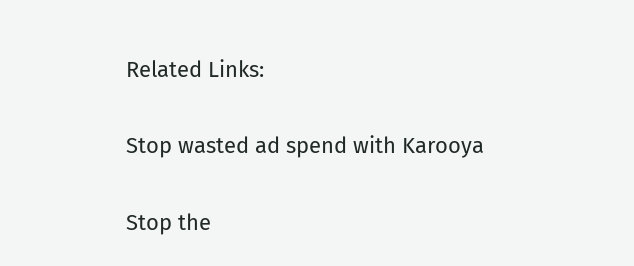Related Links:

Stop wasted ad spend with Karooya

Stop the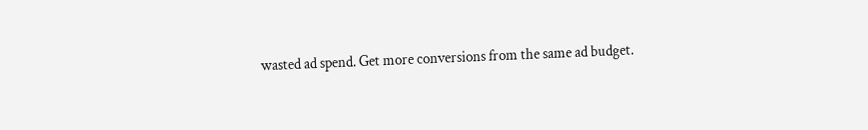wasted ad spend. Get more conversions from the same ad budget.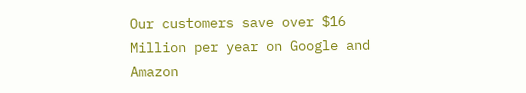Our customers save over $16 Million per year on Google and Amazon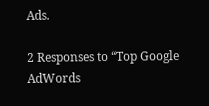Ads.

2 Responses to “Top Google AdWords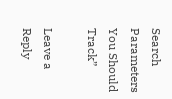Search Parameters You Should Track”

Leave a Reply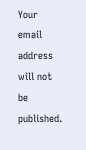Your email address will not be published.